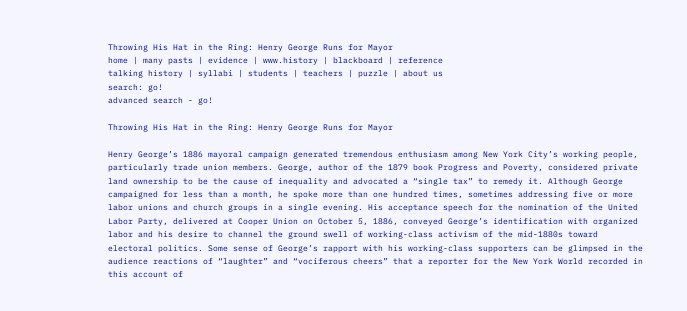Throwing His Hat in the Ring: Henry George Runs for Mayor
home | many pasts | evidence | www.history | blackboard | reference
talking history | syllabi | students | teachers | puzzle | about us
search: go!
advanced search - go!

Throwing His Hat in the Ring: Henry George Runs for Mayor

Henry George’s 1886 mayoral campaign generated tremendous enthusiasm among New York City’s working people, particularly trade union members. George, author of the 1879 book Progress and Poverty, considered private land ownership to be the cause of inequality and advocated a “single tax” to remedy it. Although George campaigned for less than a month, he spoke more than one hundred times, sometimes addressing five or more labor unions and church groups in a single evening. His acceptance speech for the nomination of the United Labor Party, delivered at Cooper Union on October 5, 1886, conveyed George’s identification with organized labor and his desire to channel the ground swell of working-class activism of the mid-1880s toward electoral politics. Some sense of George’s rapport with his working-class supporters can be glimpsed in the audience reactions of “laughter” and “vociferous cheers” that a reporter for the New York World recorded in this account of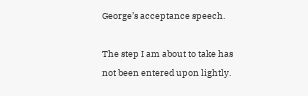George’s acceptance speech.

The step I am about to take has not been entered upon lightly.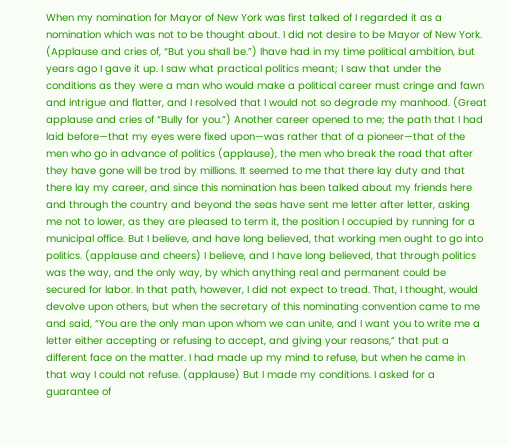When my nomination for Mayor of New York was first talked of I regarded it as a nomination which was not to be thought about. I did not desire to be Mayor of New York. (Applause and cries of, “But you shall be.”) Ihave had in my time political ambition, but years ago I gave it up. I saw what practical politics meant; I saw that under the conditions as they were a man who would make a political career must cringe and fawn and intrigue and flatter, and I resolved that I would not so degrade my manhood. (Great applause and cries of “Bully for you.”) Another career opened to me; the path that I had laid before—that my eyes were fixed upon—was rather that of a pioneer—that of the men who go in advance of politics (applause), the men who break the road that after they have gone will be trod by millions. It seemed to me that there lay duty and that there lay my career, and since this nomination has been talked about my friends here and through the country and beyond the seas have sent me letter after letter, asking me not to lower, as they are pleased to term it, the position I occupied by running for a municipal office. But I believe, and have long believed, that working men ought to go into politics. (applause and cheers) I believe, and I have long believed, that through politics was the way, and the only way, by which anything real and permanent could be secured for labor. In that path, however, I did not expect to tread. That, I thought, would devolve upon others, but when the secretary of this nominating convention came to me and said, “You are the only man upon whom we can unite, and I want you to write me a letter either accepting or refusing to accept, and giving your reasons,” that put a different face on the matter. I had made up my mind to refuse, but when he came in that way I could not refuse. (applause) But I made my conditions. I asked for a guarantee of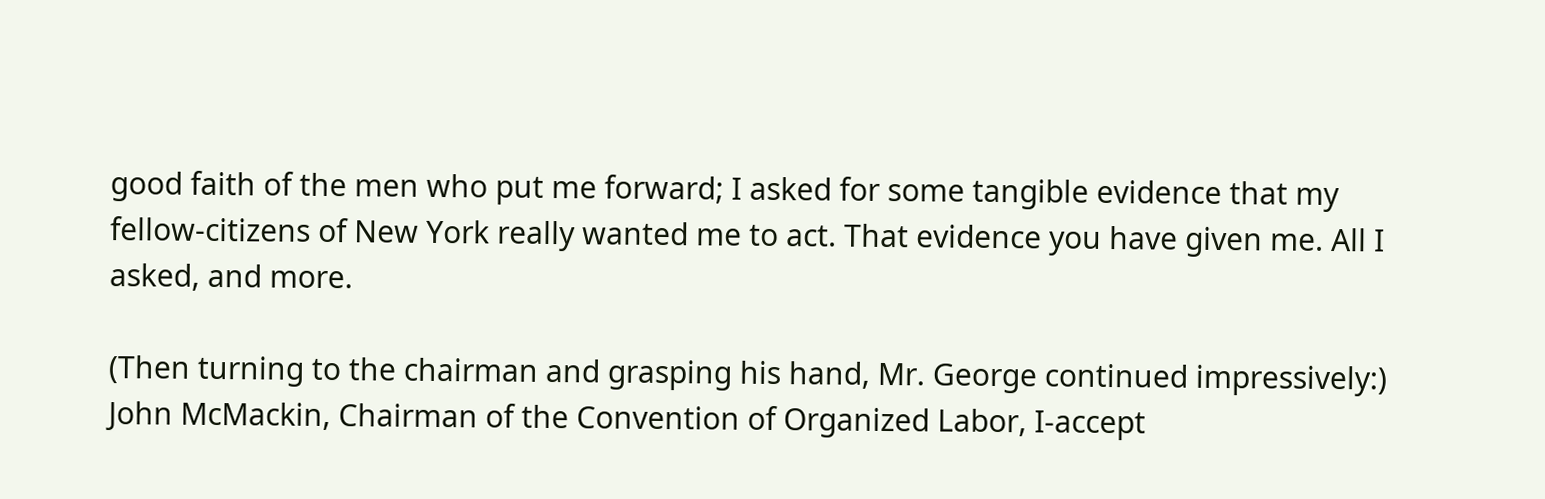good faith of the men who put me forward; I asked for some tangible evidence that my fellow-citizens of New York really wanted me to act. That evidence you have given me. All I asked, and more.

(Then turning to the chairman and grasping his hand, Mr. George continued impressively:) John McMackin, Chairman of the Convention of Organized Labor, I-accept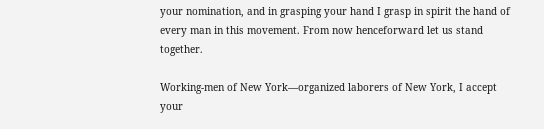your nomination, and in grasping your hand I grasp in spirit the hand of every man in this movement. From now henceforward let us stand together.

Working-men of New York—organized laborers of New York, I accept your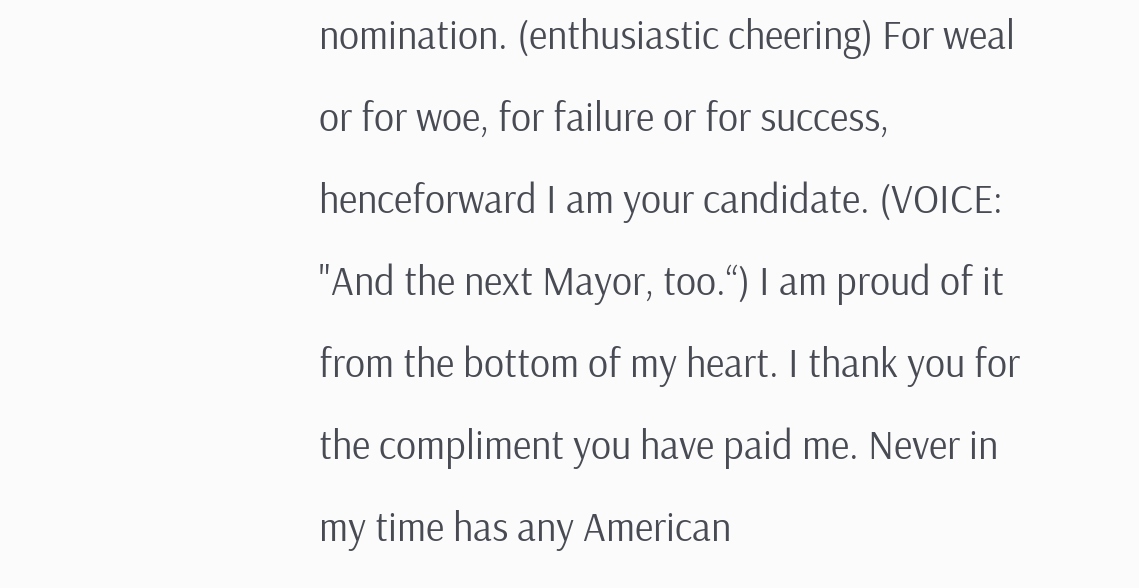nomination. (enthusiastic cheering) For weal or for woe, for failure or for success, henceforward I am your candidate. (VOICE: "And the next Mayor, too.“) I am proud of it from the bottom of my heart. I thank you for the compliment you have paid me. Never in my time has any American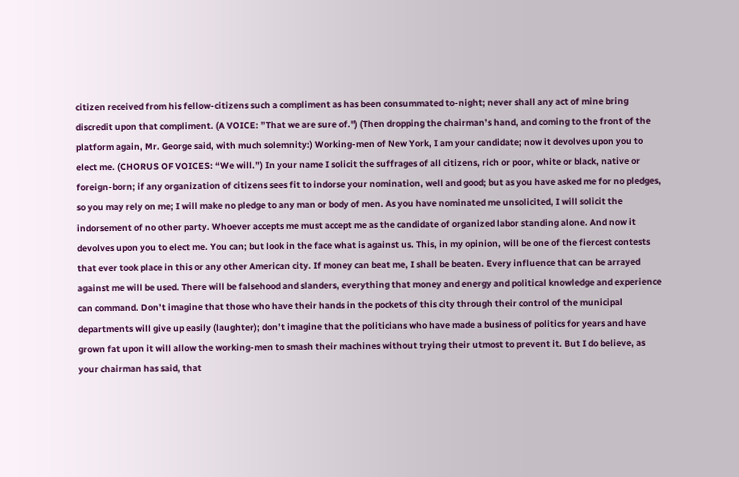citizen received from his fellow-citizens such a compliment as has been consummated to-night; never shall any act of mine bring discredit upon that compliment. (A VOICE: ”That we are sure of.") (Then dropping the chairman’s hand, and coming to the front of the platform again, Mr. George said, with much solemnity:) Working-men of New York, I am your candidate; now it devolves upon you to elect me. (CHORUS OF VOICES: “We will.”) In your name I solicit the suffrages of all citizens, rich or poor, white or black, native or foreign-born; if any organization of citizens sees fit to indorse your nomination, well and good; but as you have asked me for no pledges, so you may rely on me; I will make no pledge to any man or body of men. As you have nominated me unsolicited, I will solicit the indorsement of no other party. Whoever accepts me must accept me as the candidate of organized labor standing alone. And now it devolves upon you to elect me. You can; but look in the face what is against us. This, in my opinion, will be one of the fiercest contests that ever took place in this or any other American city. If money can beat me, I shall be beaten. Every influence that can be arrayed against me will be used. There will be falsehood and slanders, everything that money and energy and political knowledge and experience can command. Don’t imagine that those who have their hands in the pockets of this city through their control of the municipal departments will give up easily (laughter); don’t imagine that the politicians who have made a business of politics for years and have grown fat upon it will allow the working-men to smash their machines without trying their utmost to prevent it. But I do believe, as your chairman has said, that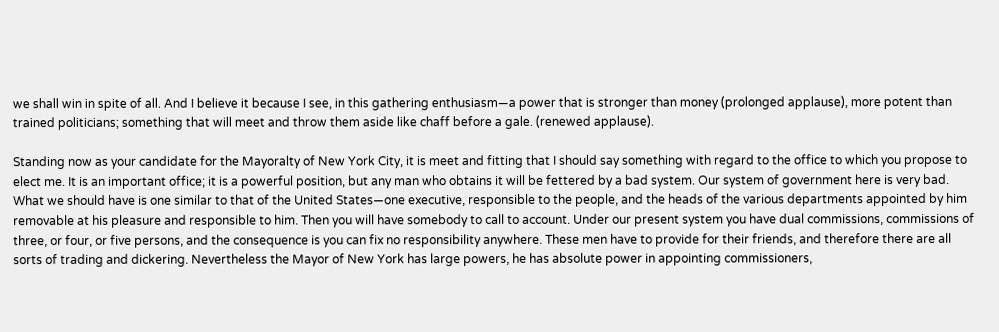we shall win in spite of all. And I believe it because I see, in this gathering enthusiasm—a power that is stronger than money (prolonged applause), more potent than trained politicians; something that will meet and throw them aside like chaff before a gale. (renewed applause).

Standing now as your candidate for the Mayoralty of New York City, it is meet and fitting that I should say something with regard to the office to which you propose to elect me. It is an important office; it is a powerful position, but any man who obtains it will be fettered by a bad system. Our system of government here is very bad. What we should have is one similar to that of the United States—one executive, responsible to the people, and the heads of the various departments appointed by him removable at his pleasure and responsible to him. Then you will have somebody to call to account. Under our present system you have dual commissions, commissions of three, or four, or five persons, and the consequence is you can fix no responsibility anywhere. These men have to provide for their friends, and therefore there are all sorts of trading and dickering. Nevertheless the Mayor of New York has large powers, he has absolute power in appointing commissioners,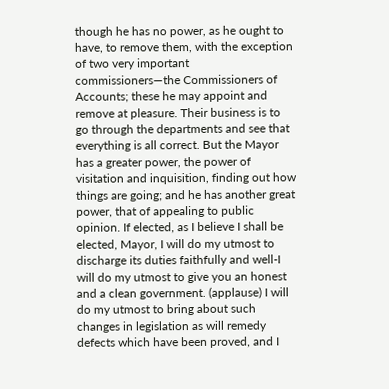though he has no power, as he ought to have, to remove them, with the exception of two very important commissioners—the Commissioners of Accounts; these he may appoint and remove at pleasure. Their business is to go through the departments and see that everything is all correct. But the Mayor has a greater power, the power of visitation and inquisition, finding out how things are going; and he has another great power, that of appealing to public opinion. If elected, as I believe I shall be elected, Mayor, I will do my utmost to discharge its duties faithfully and well-I will do my utmost to give you an honest and a clean government. (applause) I will do my utmost to bring about such changes in legislation as will remedy defects which have been proved, and I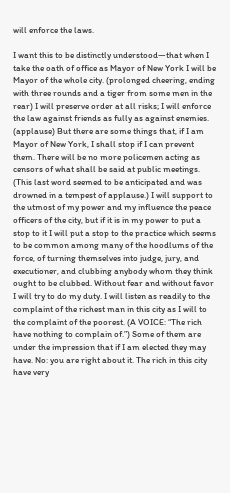will enforce the laws.

I want this to be distinctly understood—that when I take the oath of office as Mayor of New York I will be Mayor of the whole city. (prolonged cheering, ending with three rounds and a tiger from some men in the rear) I will preserve order at all risks; I will enforce the law against friends as fully as against enemies. (applause) But there are some things that, if I am Mayor of New York, I shall stop if I can prevent them. There will be no more policemen acting as censors of what shall be said at public meetings. (This last word seemed to be anticipated and was drowned in a tempest of applause.) I will support to the utmost of my power and my influence the peace officers of the city, but if it is in my power to put a stop to it I will put a stop to the practice which seems to be common among many of the hoodlums of the force, of turning themselves into judge, jury, and executioner, and clubbing anybody whom they think ought to be clubbed. Without fear and without favor I will try to do my duty. I will listen as readily to the complaint of the richest man in this city as I will to the complaint of the poorest. (A VOICE: “The rich have nothing to complain of.”) Some of them are under the impression that if I am elected they may have. No: you are right about it. The rich in this city have very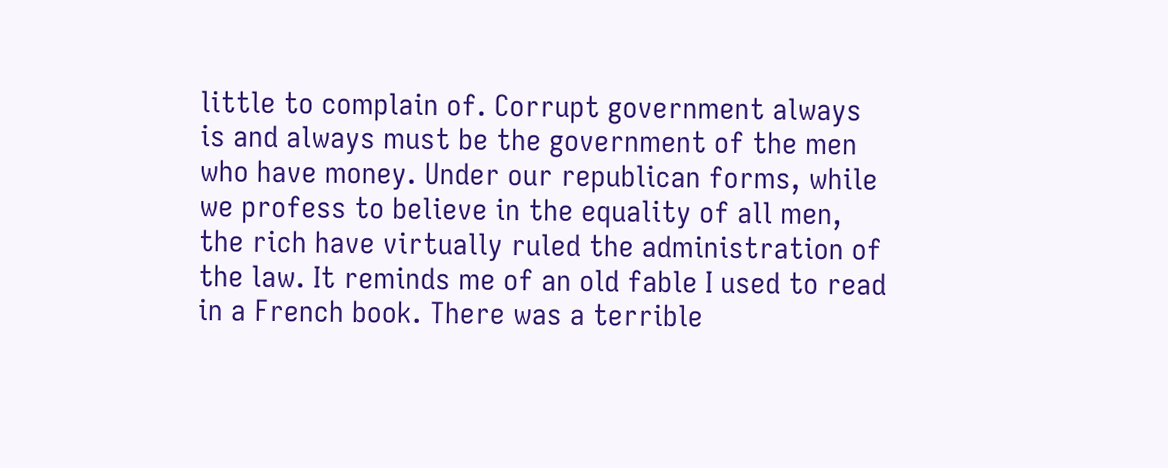little to complain of. Corrupt government always is and always must be the government of the men who have money. Under our republican forms, while we profess to believe in the equality of all men, the rich have virtually ruled the administration of the law. It reminds me of an old fable I used to read in a French book. There was a terrible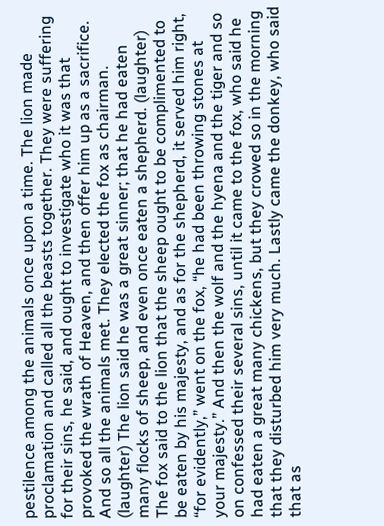pestilence among the animals once upon a time. The lion made proclamation and called all the beasts together. They were suffering for their sins, he said, and ought to investigate who it was that provoked the wrath of Heaven, and then offer him up as a sacrifice. And so all the animals met. They elected the fox as chairman. (laughter) The lion said he was a great sinner; that he had eaten many flocks of sheep, and even once eaten a shepherd. (laughter) The fox said to the lion that the sheep ought to be complimented to be eaten by his majesty, and as for the shepherd, it served him right, “for evidently,” went on the fox, “he had been throwing stones at your majesty.” And then the wolf and the hyena and the tiger and so on confessed their several sins, until it came to the fox, who said he had eaten a great many chickens, but they crowed so in the morning that they disturbed him very much. Lastly came the donkey, who said that as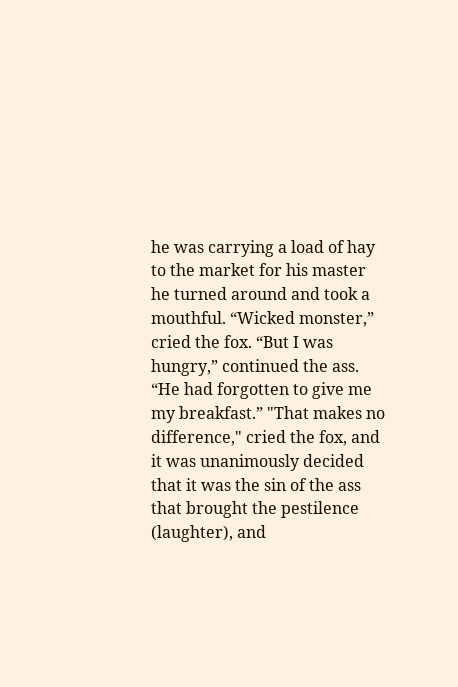he was carrying a load of hay to the market for his master he turned around and took a mouthful. “Wicked monster,” cried the fox. “But I was hungry,” continued the ass. “He had forgotten to give me my breakfast.” "That makes no difference," cried the fox, and it was unanimously decided that it was the sin of the ass that brought the pestilence (laughter), and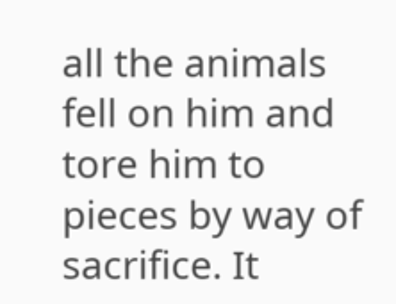all the animals fell on him and tore him to pieces by way of sacrifice. It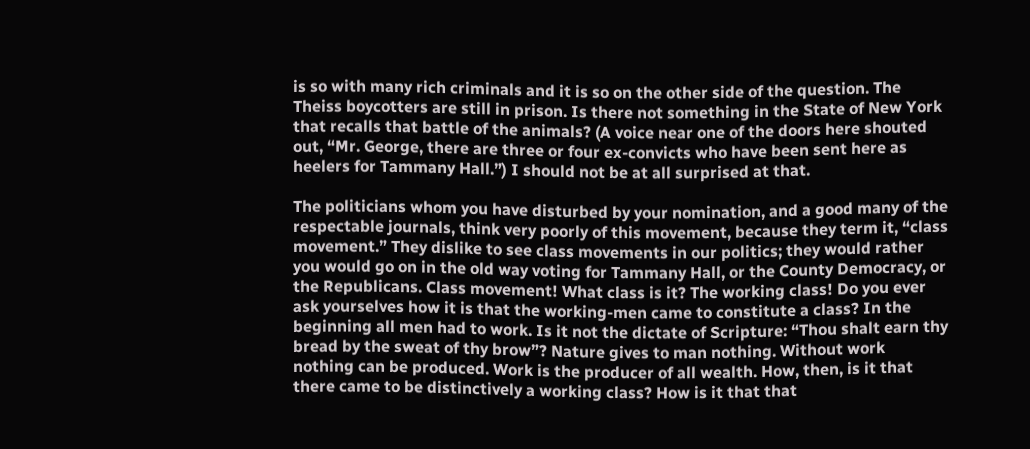is so with many rich criminals and it is so on the other side of the question. The Theiss boycotters are still in prison. Is there not something in the State of New York that recalls that battle of the animals? (A voice near one of the doors here shouted out, “Mr. George, there are three or four ex-convicts who have been sent here as heelers for Tammany Hall.”) I should not be at all surprised at that.

The politicians whom you have disturbed by your nomination, and a good many of the respectable journals, think very poorly of this movement, because they term it, “class movement.” They dislike to see class movements in our politics; they would rather you would go on in the old way voting for Tammany Hall, or the County Democracy, or the Republicans. Class movement! What class is it? The working class! Do you ever ask yourselves how it is that the working-men came to constitute a class? In the beginning all men had to work. Is it not the dictate of Scripture: “Thou shalt earn thy bread by the sweat of thy brow”? Nature gives to man nothing. Without work nothing can be produced. Work is the producer of all wealth. How, then, is it that there came to be distinctively a working class? How is it that that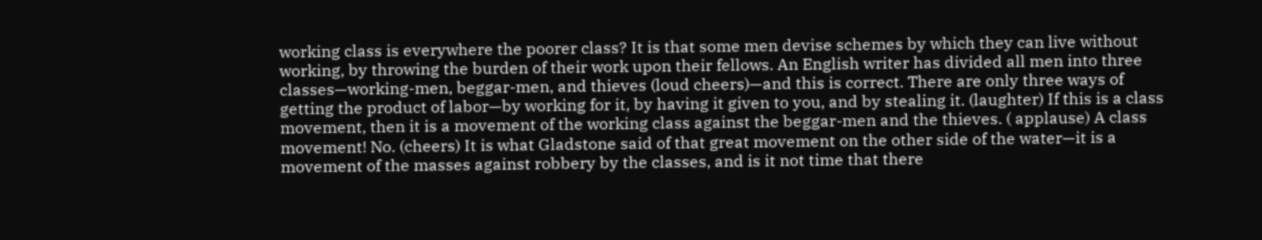working class is everywhere the poorer class? It is that some men devise schemes by which they can live without working, by throwing the burden of their work upon their fellows. An English writer has divided all men into three classes—working-men, beggar-men, and thieves (loud cheers)—and this is correct. There are only three ways of getting the product of labor—by working for it, by having it given to you, and by stealing it. (laughter) If this is a class movement, then it is a movement of the working class against the beggar-men and the thieves. ( applause) A class movement! No. (cheers) It is what Gladstone said of that great movement on the other side of the water—it is a movement of the masses against robbery by the classes, and is it not time that there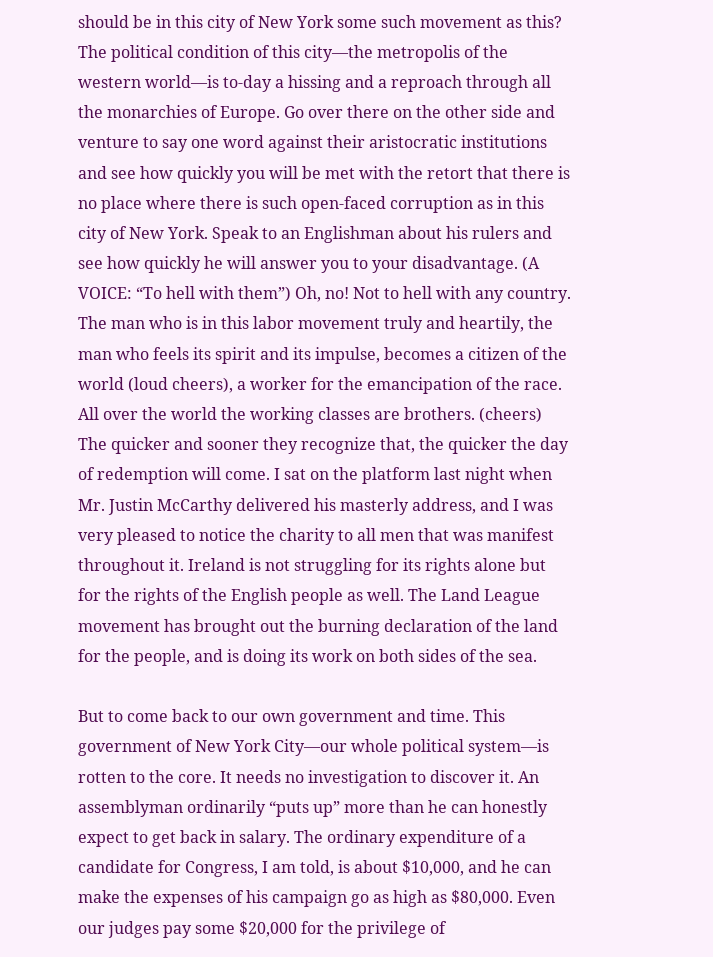should be in this city of New York some such movement as this? The political condition of this city—the metropolis of the western world—is to-day a hissing and a reproach through all the monarchies of Europe. Go over there on the other side and venture to say one word against their aristocratic institutions and see how quickly you will be met with the retort that there is no place where there is such open-faced corruption as in this city of New York. Speak to an Englishman about his rulers and see how quickly he will answer you to your disadvantage. (A VOICE: “To hell with them”) Oh, no! Not to hell with any country. The man who is in this labor movement truly and heartily, the man who feels its spirit and its impulse, becomes a citizen of the world (loud cheers), a worker for the emancipation of the race. All over the world the working classes are brothers. (cheers) The quicker and sooner they recognize that, the quicker the day of redemption will come. I sat on the platform last night when Mr. Justin McCarthy delivered his masterly address, and I was very pleased to notice the charity to all men that was manifest throughout it. Ireland is not struggling for its rights alone but for the rights of the English people as well. The Land League movement has brought out the burning declaration of the land for the people, and is doing its work on both sides of the sea.

But to come back to our own government and time. This government of New York City—our whole political system—is rotten to the core. It needs no investigation to discover it. An assemblyman ordinarily “puts up” more than he can honestly expect to get back in salary. The ordinary expenditure of a candidate for Congress, I am told, is about $10,000, and he can make the expenses of his campaign go as high as $80,000. Even our judges pay some $20,000 for the privilege of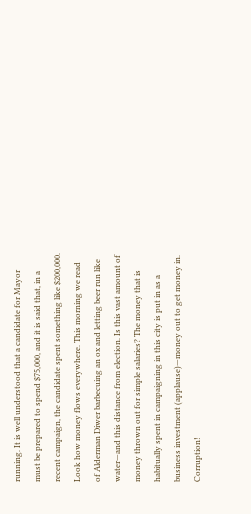running. It is well understood that a candidate for Mayor must be prepared to spend $75,000, and it is said that, in a recent campaign, the candidate spent something like $200,000. Look how money flows everywhere. This morning we read of Alderman Diwer barbecuing an ox and letting beer run like water—and this distance from election. Is this vast amount of money thrown out for simple salaries? The money that is habitually spent in campaigning in this city is put in as a business investment (applause)—money out to get money in. Corruption!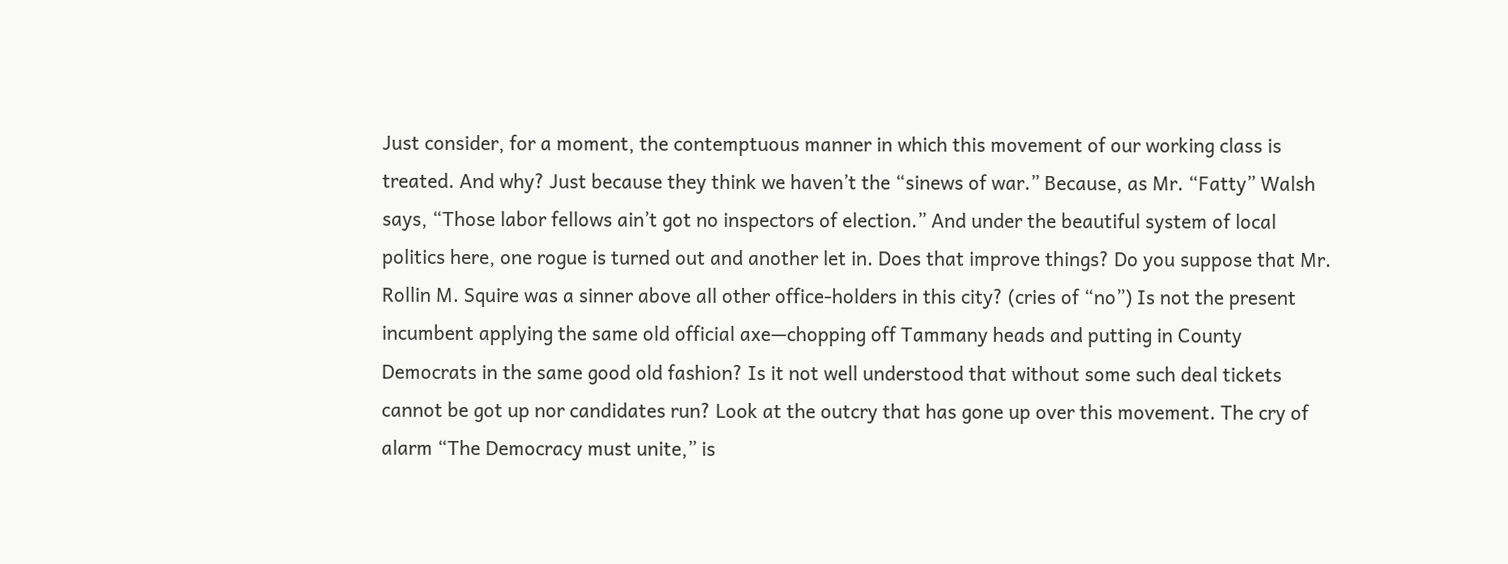Just consider, for a moment, the contemptuous manner in which this movement of our working class is treated. And why? Just because they think we haven’t the “sinews of war.” Because, as Mr. “Fatty” Walsh says, “Those labor fellows ain’t got no inspectors of election.” And under the beautiful system of local politics here, one rogue is turned out and another let in. Does that improve things? Do you suppose that Mr. Rollin M. Squire was a sinner above all other office-holders in this city? (cries of “no”) Is not the present incumbent applying the same old official axe—chopping off Tammany heads and putting in County Democrats in the same good old fashion? Is it not well understood that without some such deal tickets cannot be got up nor candidates run? Look at the outcry that has gone up over this movement. The cry of alarm “The Democracy must unite,” is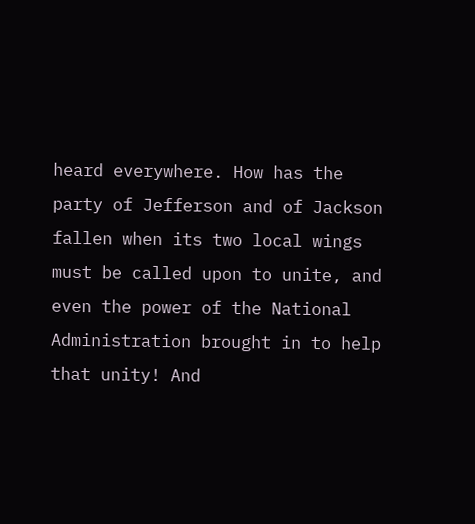heard everywhere. How has the party of Jefferson and of Jackson fallen when its two local wings must be called upon to unite, and even the power of the National Administration brought in to help that unity! And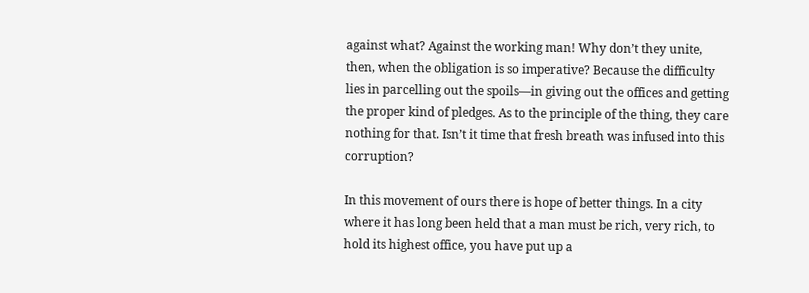against what? Against the working man! Why don’t they unite, then, when the obligation is so imperative? Because the difficulty lies in parcelling out the spoils—in giving out the offices and getting the proper kind of pledges. As to the principle of the thing, they care nothing for that. Isn’t it time that fresh breath was infused into this corruption?

In this movement of ours there is hope of better things. In a city where it has long been held that a man must be rich, very rich, to hold its highest office, you have put up a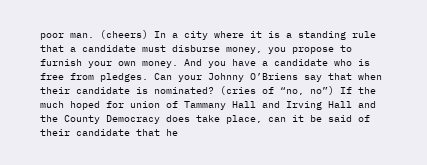poor man. (cheers) In a city where it is a standing rule that a candidate must disburse money, you propose to furnish your own money. And you have a candidate who is free from pledges. Can your Johnny O’Briens say that when their candidate is nominated? (cries of “no, no”) If the much hoped for union of Tammany Hall and Irving Hall and the County Democracy does take place, can it be said of their candidate that he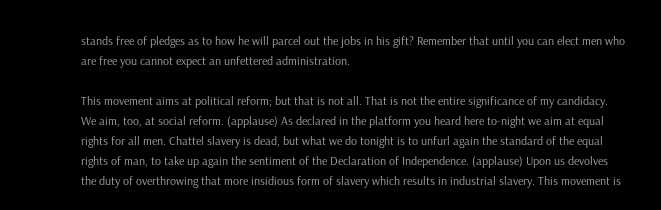stands free of pledges as to how he will parcel out the jobs in his gift? Remember that until you can elect men who are free you cannot expect an unfettered administration.

This movement aims at political reform; but that is not all. That is not the entire significance of my candidacy. We aim, too, at social reform. (applause) As declared in the platform you heard here to-night we aim at equal rights for all men. Chattel slavery is dead, but what we do tonight is to unfurl again the standard of the equal rights of man, to take up again the sentiment of the Declaration of Independence. (applause) Upon us devolves the duty of overthrowing that more insidious form of slavery which results in industrial slavery. This movement is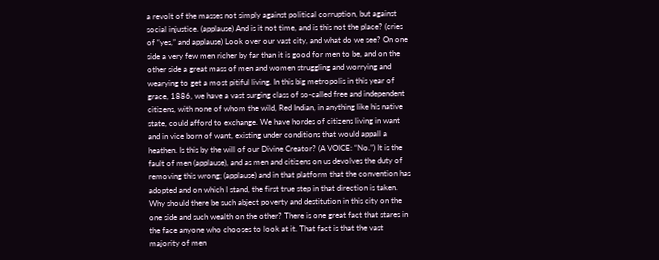a revolt of the masses not simply against political corruption, but against social injustice. (applause) And is it not time, and is this not the place? (cries of “yes,” and applause) Look over our vast city, and what do we see? On one side a very few men richer by far than it is good for men to be, and on the other side a great mass of men and women struggling and worrying and wearying to get a most pitiful living. In this big metropolis in this year of grace, 1886, we have a vast surging class of so-called free and independent citizens, with none of whom the wild, Red Indian, in anything like his native state, could afford to exchange. We have hordes of citizens living in want and in vice born of want, existing under conditions that would appall a heathen. Is this by the will of our Divine Creator? (A VOICE: “No.”) It is the fault of men (applause), and as men and citizens on us devolves the duty of removing this wrong; (applause) and in that platform that the convention has adopted and on which I stand, the first true step in that direction is taken. Why should there be such abject poverty and destitution in this city on the one side and such wealth on the other? There is one great fact that stares in the face anyone who chooses to look at it. That fact is that the vast majority of men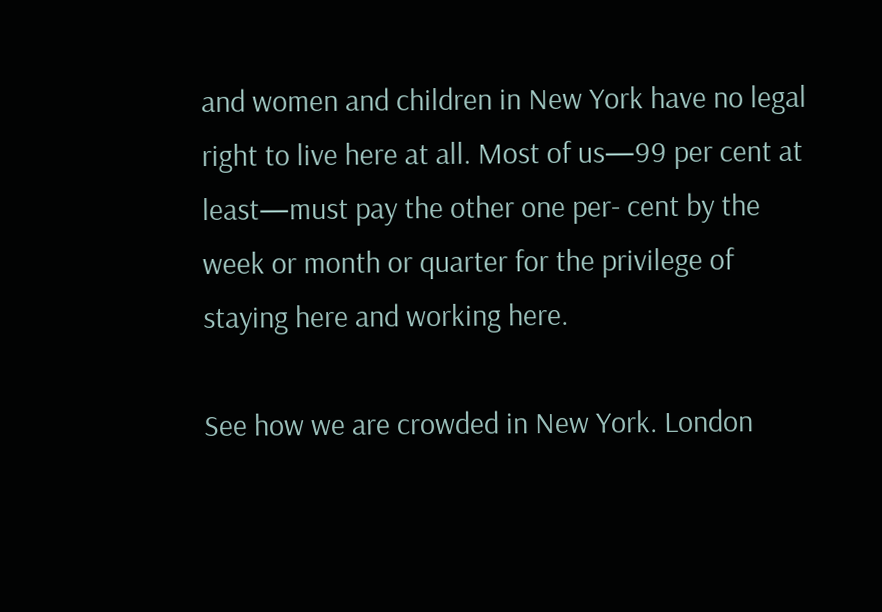and women and children in New York have no legal right to live here at all. Most of us—99 per cent at least—must pay the other one per- cent by the week or month or quarter for the privilege of staying here and working here.

See how we are crowded in New York. London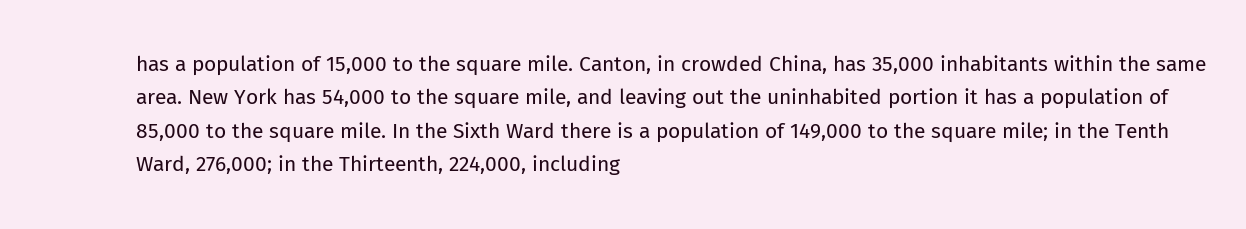has a population of 15,000 to the square mile. Canton, in crowded China, has 35,000 inhabitants within the same area. New York has 54,000 to the square mile, and leaving out the uninhabited portion it has a population of 85,000 to the square mile. In the Sixth Ward there is a population of 149,000 to the square mile; in the Tenth Ward, 276,000; in the Thirteenth, 224,000, including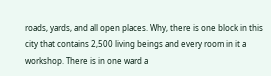roads, yards, and all open places. Why, there is one block in this city that contains 2,500 living beings and every room in it a workshop. There is in one ward a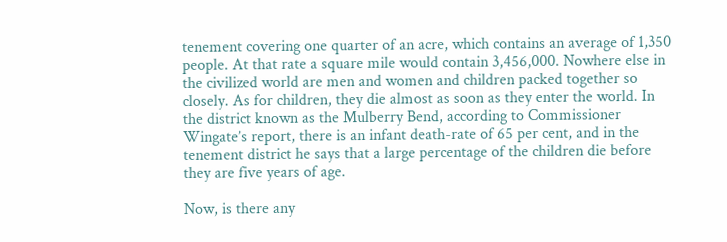tenement covering one quarter of an acre, which contains an average of 1,350 people. At that rate a square mile would contain 3,456,000. Nowhere else in the civilized world are men and women and children packed together so closely. As for children, they die almost as soon as they enter the world. In the district known as the Mulberry Bend, according to Commissioner Wingate’s report, there is an infant death-rate of 65 per cent, and in the tenement district he says that a large percentage of the children die before they are five years of age.

Now, is there any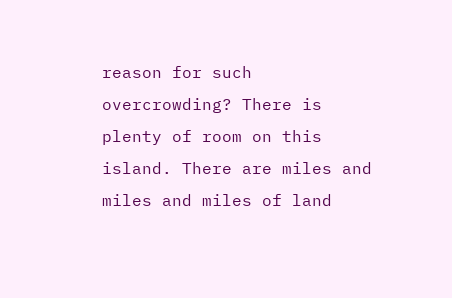reason for such overcrowding? There is plenty of room on this island. There are miles and miles and miles of land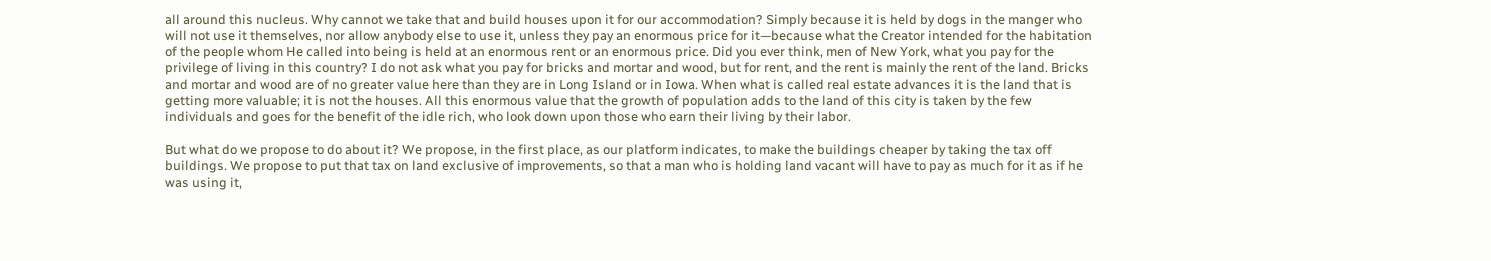all around this nucleus. Why cannot we take that and build houses upon it for our accommodation? Simply because it is held by dogs in the manger who will not use it themselves, nor allow anybody else to use it, unless they pay an enormous price for it—because what the Creator intended for the habitation of the people whom He called into being is held at an enormous rent or an enormous price. Did you ever think, men of New York, what you pay for the privilege of living in this country? I do not ask what you pay for bricks and mortar and wood, but for rent, and the rent is mainly the rent of the land. Bricks and mortar and wood are of no greater value here than they are in Long Island or in Iowa. When what is called real estate advances it is the land that is getting more valuable; it is not the houses. All this enormous value that the growth of population adds to the land of this city is taken by the few individuals and goes for the benefit of the idle rich, who look down upon those who earn their living by their labor.

But what do we propose to do about it? We propose, in the first place, as our platform indicates, to make the buildings cheaper by taking the tax off buildings. We propose to put that tax on land exclusive of improvements, so that a man who is holding land vacant will have to pay as much for it as if he was using it,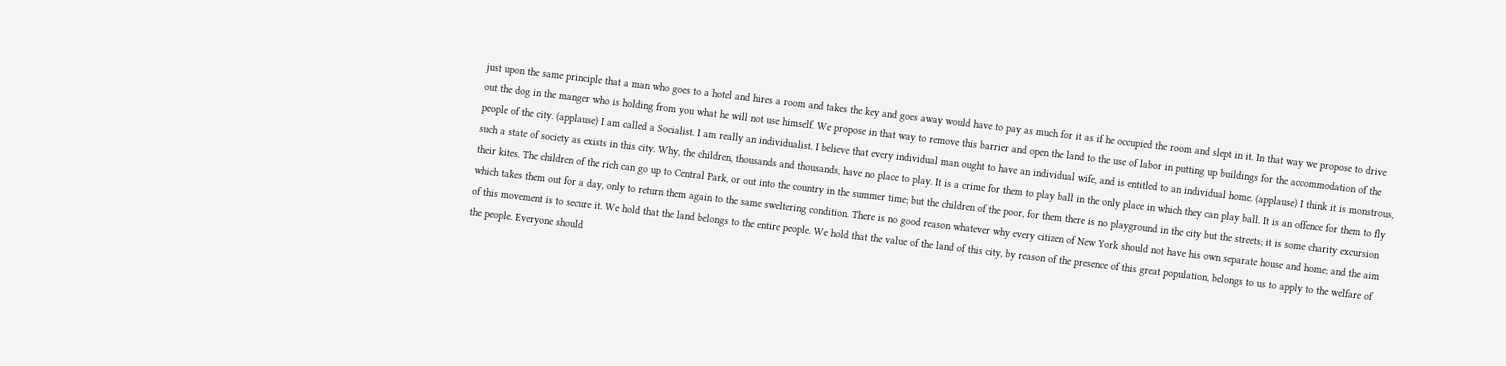just upon the same principle that a man who goes to a hotel and hires a room and takes the key and goes away would have to pay as much for it as if he occupied the room and slept in it. In that way we propose to drive out the dog in the manger who is holding from you what he will not use himself. We propose in that way to remove this barrier and open the land to the use of labor in putting up buildings for the accommodation of the people of the city. (applause) I am called a Socialist. I am really an individualist. I believe that every individual man ought to have an individual wife, and is entitled to an individual home. (applause) I think it is monstrous, such a state of society as exists in this city. Why, the children, thousands and thousands, have no place to play. It is a crime for them to play ball in the only place in which they can play ball. It is an offence for them to fly their kites. The children of the rich can go up to Central Park, or out into the country in the summer time; but the children of the poor, for them there is no playground in the city but the streets; it is some charity excursion which takes them out for a day, only to return them again to the same sweltering condition. There is no good reason whatever why every citizen of New York should not have his own separate house and home; and the aim of this movement is to secure it. We hold that the land belongs to the entire people. We hold that the value of the land of this city, by reason of the presence of this great population, belongs to us to apply to the welfare of the people. Everyone should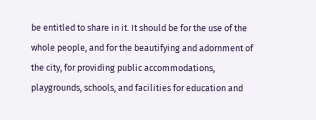be entitled to share in it. It should be for the use of the whole people, and for the beautifying and adornment of the city, for providing public accommodations, playgrounds, schools, and facilities for education and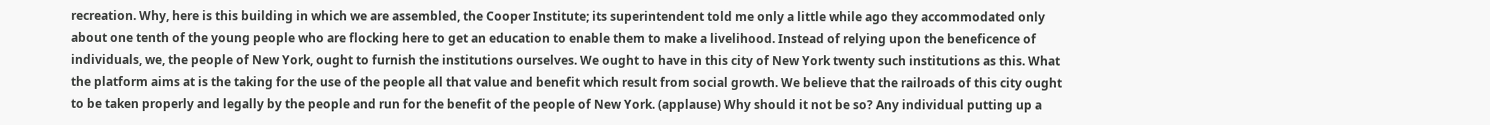recreation. Why, here is this building in which we are assembled, the Cooper Institute; its superintendent told me only a little while ago they accommodated only about one tenth of the young people who are flocking here to get an education to enable them to make a livelihood. Instead of relying upon the beneficence of individuals, we, the people of New York, ought to furnish the institutions ourselves. We ought to have in this city of New York twenty such institutions as this. What the platform aims at is the taking for the use of the people all that value and benefit which result from social growth. We believe that the railroads of this city ought to be taken properly and legally by the people and run for the benefit of the people of New York. (applause) Why should it not be so? Any individual putting up a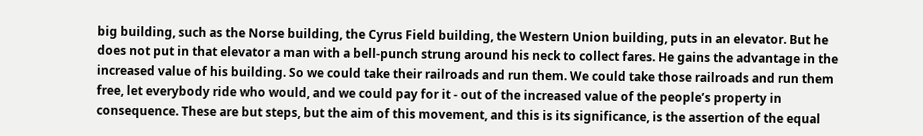big building, such as the Norse building, the Cyrus Field building, the Western Union building, puts in an elevator. But he does not put in that elevator a man with a bell-punch strung around his neck to collect fares. He gains the advantage in the increased value of his building. So we could take their railroads and run them. We could take those railroads and run them free, let everybody ride who would, and we could pay for it - out of the increased value of the people’s property in consequence. These are but steps, but the aim of this movement, and this is its significance, is the assertion of the equal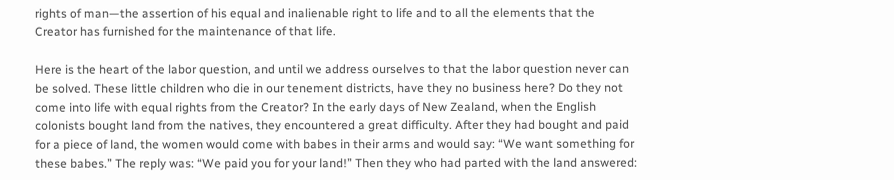rights of man—the assertion of his equal and inalienable right to life and to all the elements that the Creator has furnished for the maintenance of that life.

Here is the heart of the labor question, and until we address ourselves to that the labor question never can be solved. These little children who die in our tenement districts, have they no business here? Do they not come into life with equal rights from the Creator? In the early days of New Zealand, when the English colonists bought land from the natives, they encountered a great difficulty. After they had bought and paid for a piece of land, the women would come with babes in their arms and would say: “We want something for these babes.” The reply was: “We paid you for your land!” Then they who had parted with the land answered: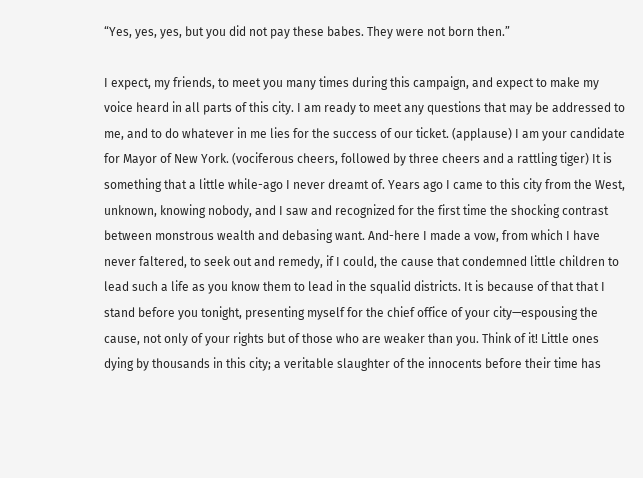“Yes, yes, yes, but you did not pay these babes. They were not born then.”

I expect, my friends, to meet you many times during this campaign, and expect to make my voice heard in all parts of this city. I am ready to meet any questions that may be addressed to me, and to do whatever in me lies for the success of our ticket. (applause) I am your candidate for Mayor of New York. (vociferous cheers, followed by three cheers and a rattling tiger) It is something that a little while-ago I never dreamt of. Years ago I came to this city from the West, unknown, knowing nobody, and I saw and recognized for the first time the shocking contrast between monstrous wealth and debasing want. And-here I made a vow, from which I have never faltered, to seek out and remedy, if I could, the cause that condemned little children to lead such a life as you know them to lead in the squalid districts. It is because of that that I stand before you tonight, presenting myself for the chief office of your city—espousing the cause, not only of your rights but of those who are weaker than you. Think of it! Little ones dying by thousands in this city; a veritable slaughter of the innocents before their time has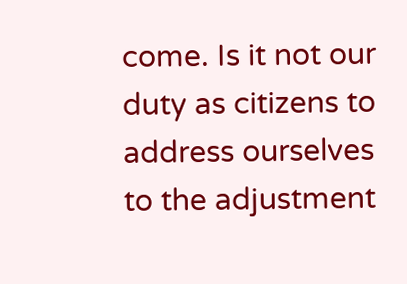come. Is it not our duty as citizens to address ourselves to the adjustment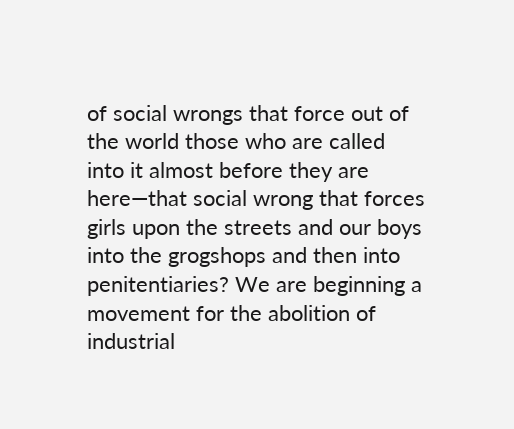of social wrongs that force out of the world those who are called into it almost before they are here—that social wrong that forces girls upon the streets and our boys into the grogshops and then into penitentiaries? We are beginning a movement for the abolition of industrial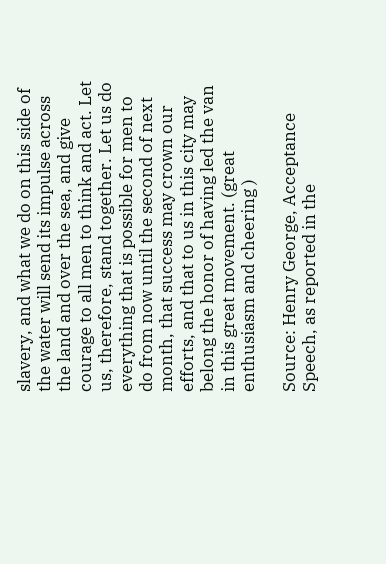slavery, and what we do on this side of the water will send its impulse across the land and over the sea, and give courage to all men to think and act. Let us, therefore, stand together. Let us do everything that is possible for men to do from now until the second of next month, that success may crown our efforts, and that to us in this city may belong the honor of having led the van in this great movement. (great enthusiasm and cheering )

Source: Henry George, Acceptance Speech, as reported in the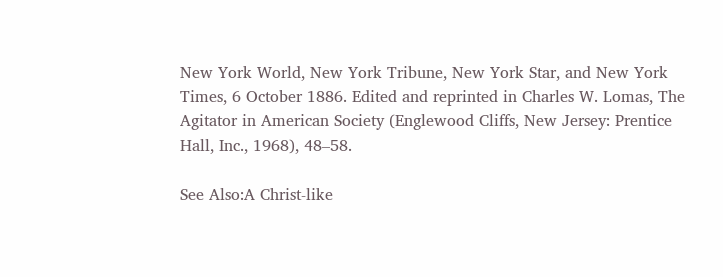New York World, New York Tribune, New York Star, and New York Times, 6 October 1886. Edited and reprinted in Charles W. Lomas, The Agitator in American Society (Englewood Cliffs, New Jersey: Prentice Hall, Inc., 1968), 48–58.

See Also:A Christ-like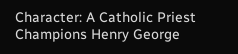Character: A Catholic Priest Champions Henry George